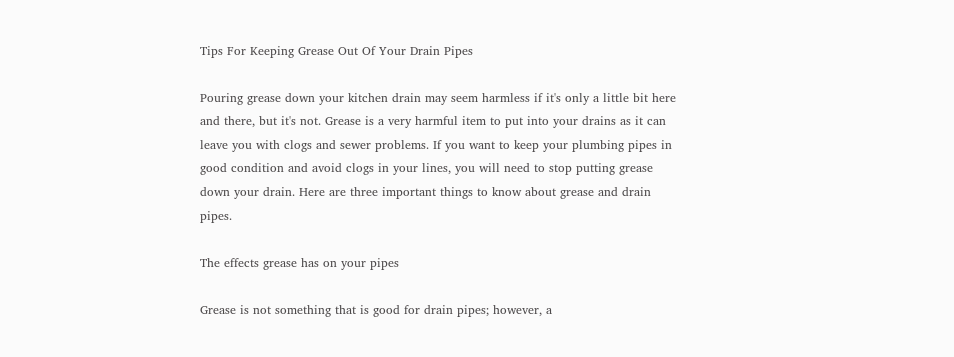Tips For Keeping Grease Out Of Your Drain Pipes

Pouring grease down your kitchen drain may seem harmless if it's only a little bit here and there, but it's not. Grease is a very harmful item to put into your drains as it can leave you with clogs and sewer problems. If you want to keep your plumbing pipes in good condition and avoid clogs in your lines, you will need to stop putting grease down your drain. Here are three important things to know about grease and drain pipes.

The effects grease has on your pipes

Grease is not something that is good for drain pipes; however, a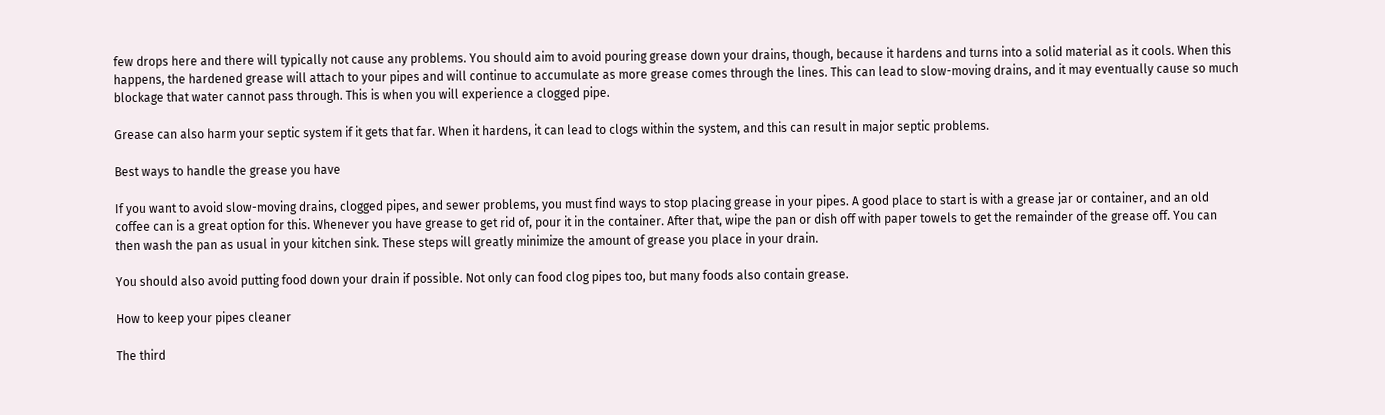few drops here and there will typically not cause any problems. You should aim to avoid pouring grease down your drains, though, because it hardens and turns into a solid material as it cools. When this happens, the hardened grease will attach to your pipes and will continue to accumulate as more grease comes through the lines. This can lead to slow-moving drains, and it may eventually cause so much blockage that water cannot pass through. This is when you will experience a clogged pipe.

Grease can also harm your septic system if it gets that far. When it hardens, it can lead to clogs within the system, and this can result in major septic problems.

Best ways to handle the grease you have

If you want to avoid slow-moving drains, clogged pipes, and sewer problems, you must find ways to stop placing grease in your pipes. A good place to start is with a grease jar or container, and an old coffee can is a great option for this. Whenever you have grease to get rid of, pour it in the container. After that, wipe the pan or dish off with paper towels to get the remainder of the grease off. You can then wash the pan as usual in your kitchen sink. These steps will greatly minimize the amount of grease you place in your drain.

You should also avoid putting food down your drain if possible. Not only can food clog pipes too, but many foods also contain grease.

How to keep your pipes cleaner

The third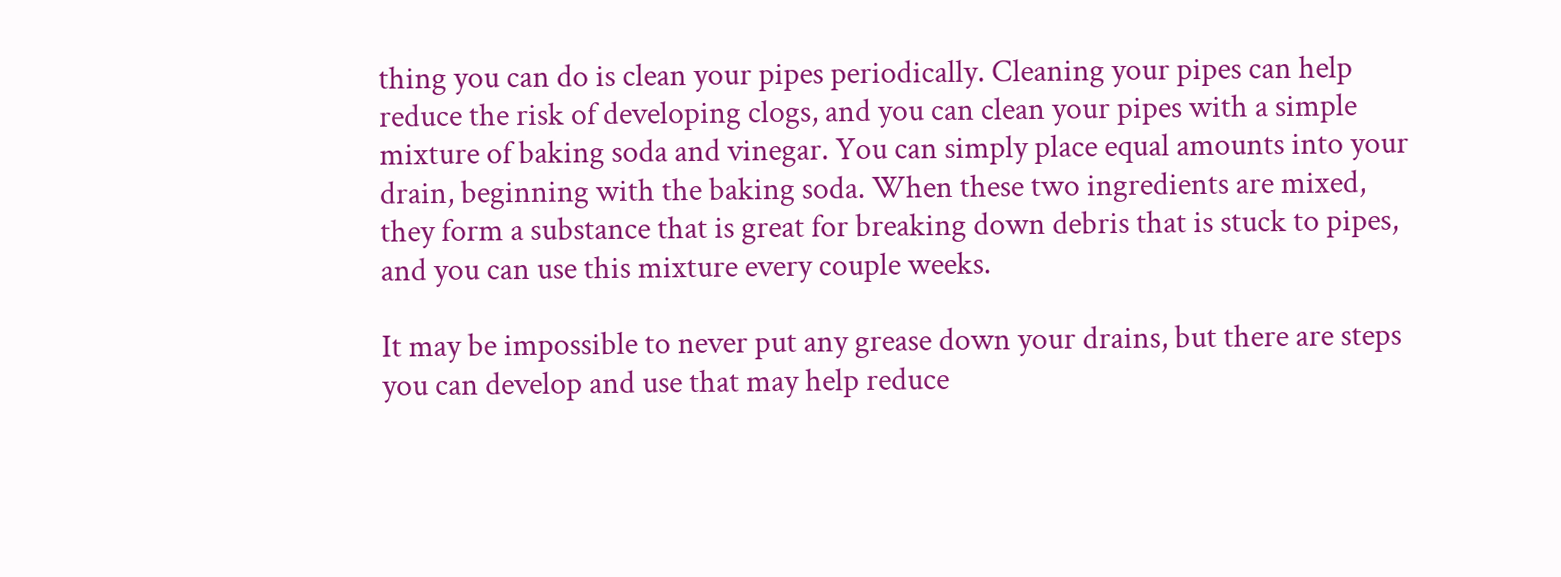thing you can do is clean your pipes periodically. Cleaning your pipes can help reduce the risk of developing clogs, and you can clean your pipes with a simple mixture of baking soda and vinegar. You can simply place equal amounts into your drain, beginning with the baking soda. When these two ingredients are mixed, they form a substance that is great for breaking down debris that is stuck to pipes, and you can use this mixture every couple weeks.

It may be impossible to never put any grease down your drains, but there are steps you can develop and use that may help reduce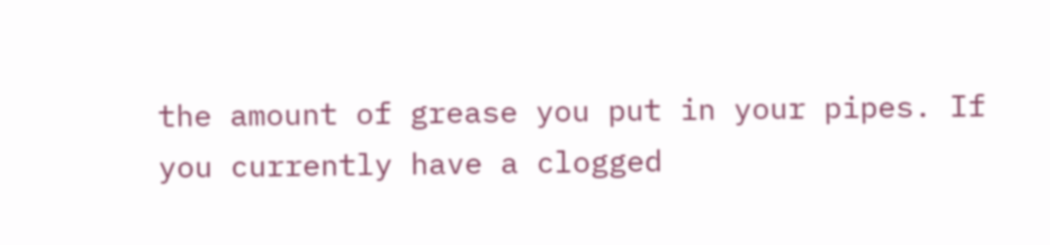the amount of grease you put in your pipes. If you currently have a clogged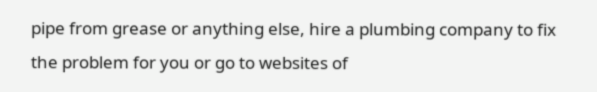pipe from grease or anything else, hire a plumbing company to fix the problem for you or go to websites of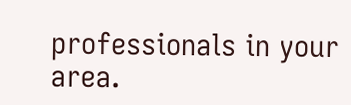professionals in your area.